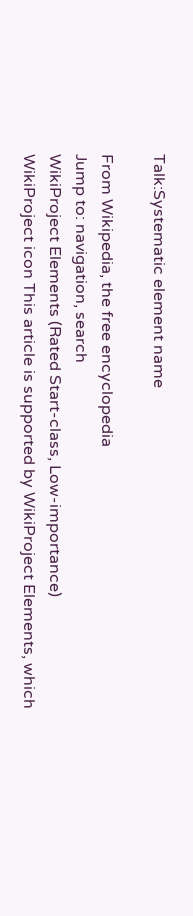Talk:Systematic element name

From Wikipedia, the free encyclopedia
Jump to: navigation, search
WikiProject Elements (Rated Start-class, Low-importance)
WikiProject icon This article is supported by WikiProject Elements, which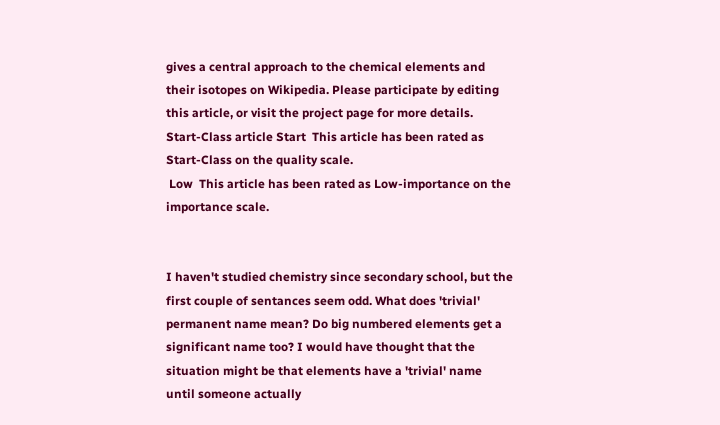gives a central approach to the chemical elements and their isotopes on Wikipedia. Please participate by editing this article, or visit the project page for more details.
Start-Class article Start  This article has been rated as Start-Class on the quality scale.
 Low  This article has been rated as Low-importance on the importance scale.


I haven't studied chemistry since secondary school, but the first couple of sentances seem odd. What does 'trivial' permanent name mean? Do big numbered elements get a significant name too? I would have thought that the situation might be that elements have a 'trivial' name until someone actually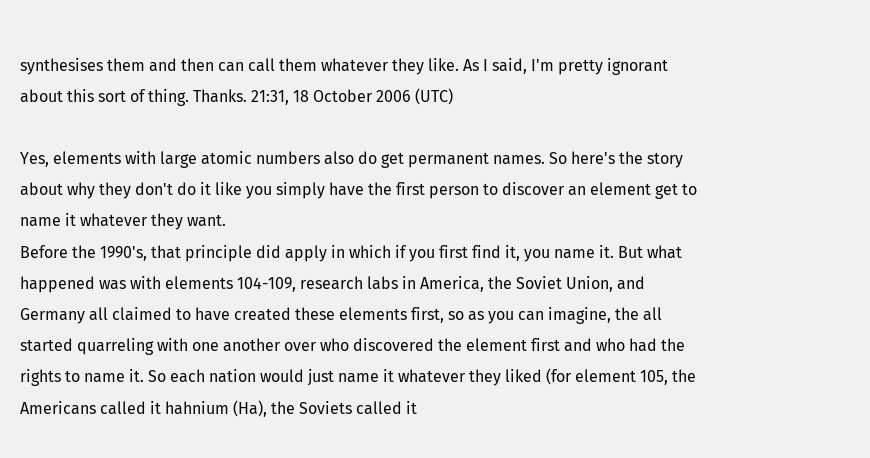synthesises them and then can call them whatever they like. As I said, I'm pretty ignorant about this sort of thing. Thanks. 21:31, 18 October 2006 (UTC)

Yes, elements with large atomic numbers also do get permanent names. So here's the story about why they don't do it like you simply have the first person to discover an element get to name it whatever they want.
Before the 1990's, that principle did apply in which if you first find it, you name it. But what happened was with elements 104-109, research labs in America, the Soviet Union, and Germany all claimed to have created these elements first, so as you can imagine, the all started quarreling with one another over who discovered the element first and who had the rights to name it. So each nation would just name it whatever they liked (for element 105, the Americans called it hahnium (Ha), the Soviets called it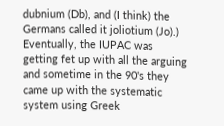dubnium (Db), and (I think) the Germans called it joliotium (Jo).)
Eventually, the IUPAC was getting fet up with all the arguing and sometime in the 90's they came up with the systematic system using Greek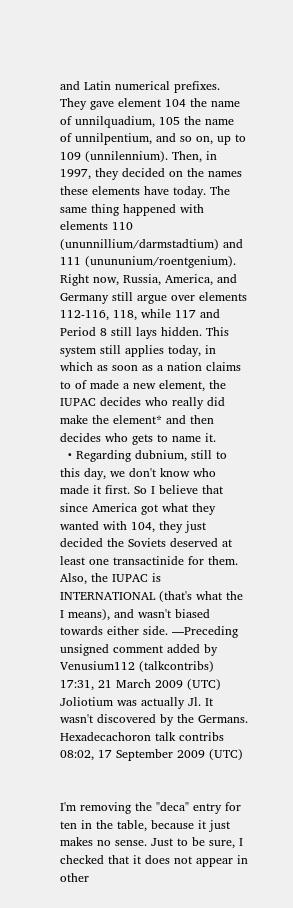and Latin numerical prefixes. They gave element 104 the name of unnilquadium, 105 the name of unnilpentium, and so on, up to 109 (unnilennium). Then, in 1997, they decided on the names these elements have today. The same thing happened with elements 110 (ununnillium/darmstadtium) and 111 (unununium/roentgenium). Right now, Russia, America, and Germany still argue over elements 112-116, 118, while 117 and Period 8 still lays hidden. This system still applies today, in which as soon as a nation claims to of made a new element, the IUPAC decides who really did make the element* and then decides who gets to name it.
  • Regarding dubnium, still to this day, we don't know who made it first. So I believe that since America got what they wanted with 104, they just decided the Soviets deserved at least one transactinide for them. Also, the IUPAC is INTERNATIONAL (that's what the I means), and wasn't biased towards either side. —Preceding unsigned comment added by Venusium112 (talkcontribs) 17:31, 21 March 2009 (UTC)
Joliotium was actually Jl. It wasn't discovered by the Germans. Hexadecachoron talk contribs 08:02, 17 September 2009 (UTC)


I'm removing the "deca" entry for ten in the table, because it just makes no sense. Just to be sure, I checked that it does not appear in other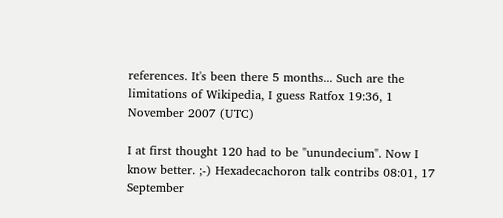references. It's been there 5 months... Such are the limitations of Wikipedia, I guess Ratfox 19:36, 1 November 2007 (UTC)

I at first thought 120 had to be "unundecium". Now I know better. ;-) Hexadecachoron talk contribs 08:01, 17 September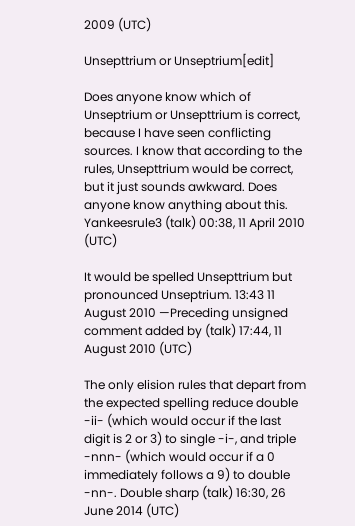2009 (UTC)

Unsepttrium or Unseptrium[edit]

Does anyone know which of Unseptrium or Unsepttrium is correct, because I have seen conflicting sources. I know that according to the rules, Unsepttrium would be correct, but it just sounds awkward. Does anyone know anything about this. Yankeesrule3 (talk) 00:38, 11 April 2010 (UTC)

It would be spelled Unsepttrium but pronounced Unseptrium. 13:43 11 August 2010 —Preceding unsigned comment added by (talk) 17:44, 11 August 2010 (UTC)

The only elision rules that depart from the expected spelling reduce double -ii- (which would occur if the last digit is 2 or 3) to single -i-, and triple -nnn- (which would occur if a 0 immediately follows a 9) to double -nn-. Double sharp (talk) 16:30, 26 June 2014 (UTC)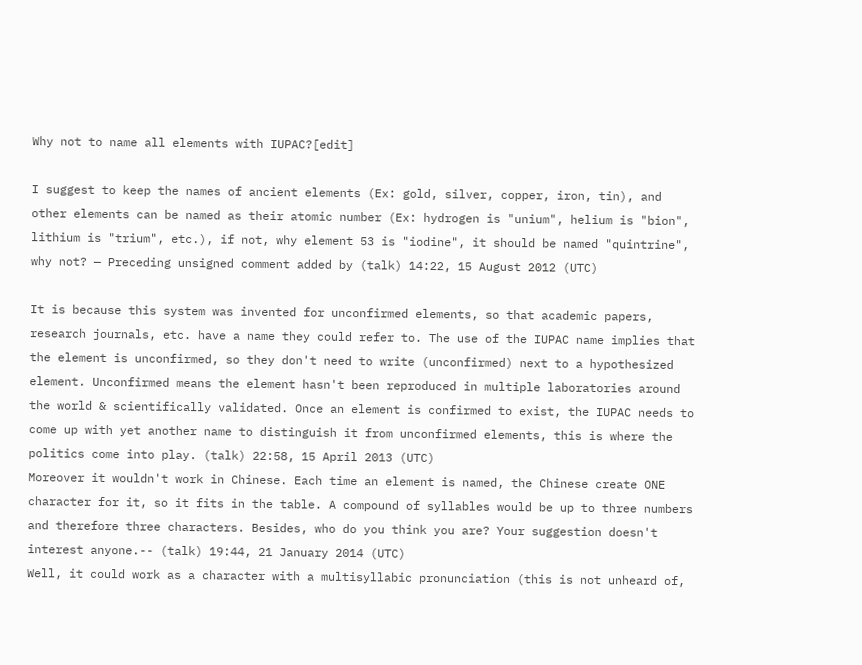Why not to name all elements with IUPAC?[edit]

I suggest to keep the names of ancient elements (Ex: gold, silver, copper, iron, tin), and other elements can be named as their atomic number (Ex: hydrogen is "unium", helium is "bion", lithium is "trium", etc.), if not, why element 53 is "iodine", it should be named "quintrine", why not? — Preceding unsigned comment added by (talk) 14:22, 15 August 2012 (UTC)

It is because this system was invented for unconfirmed elements, so that academic papers, research journals, etc. have a name they could refer to. The use of the IUPAC name implies that the element is unconfirmed, so they don't need to write (unconfirmed) next to a hypothesized element. Unconfirmed means the element hasn't been reproduced in multiple laboratories around the world & scientifically validated. Once an element is confirmed to exist, the IUPAC needs to come up with yet another name to distinguish it from unconfirmed elements, this is where the politics come into play. (talk) 22:58, 15 April 2013 (UTC)
Moreover it wouldn't work in Chinese. Each time an element is named, the Chinese create ONE character for it, so it fits in the table. A compound of syllables would be up to three numbers and therefore three characters. Besides, who do you think you are? Your suggestion doesn't interest anyone.-- (talk) 19:44, 21 January 2014 (UTC)
Well, it could work as a character with a multisyllabic pronunciation (this is not unheard of,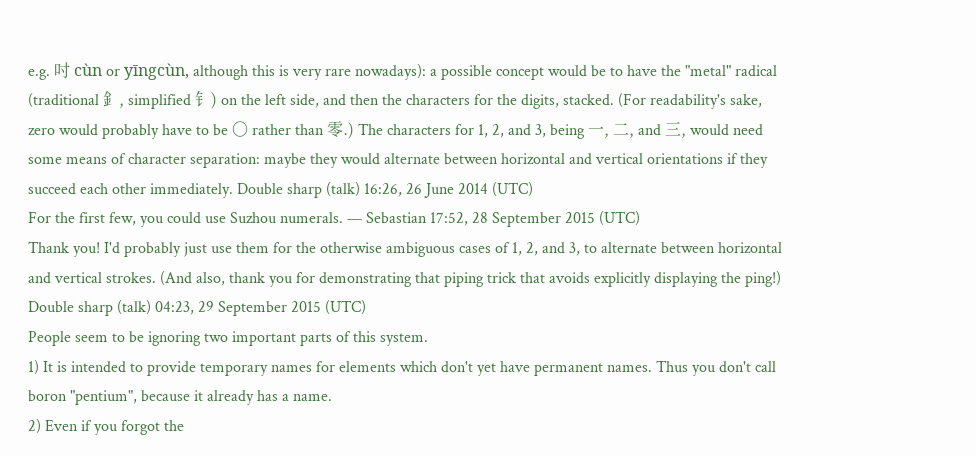e.g. 吋 cùn or yīngcùn, although this is very rare nowadays): a possible concept would be to have the "metal" radical (traditional 釒, simplified 钅) on the left side, and then the characters for the digits, stacked. (For readability's sake, zero would probably have to be 〇 rather than 零.) The characters for 1, 2, and 3, being 一, 二, and 三, would need some means of character separation: maybe they would alternate between horizontal and vertical orientations if they succeed each other immediately. Double sharp (talk) 16:26, 26 June 2014 (UTC)
For the first few, you could use Suzhou numerals. — Sebastian 17:52, 28 September 2015 (UTC)
Thank you! I'd probably just use them for the otherwise ambiguous cases of 1, 2, and 3, to alternate between horizontal and vertical strokes. (And also, thank you for demonstrating that piping trick that avoids explicitly displaying the ping!) Double sharp (talk) 04:23, 29 September 2015 (UTC)
People seem to be ignoring two important parts of this system.
1) It is intended to provide temporary names for elements which don't yet have permanent names. Thus you don't call boron "pentium", because it already has a name.
2) Even if you forgot the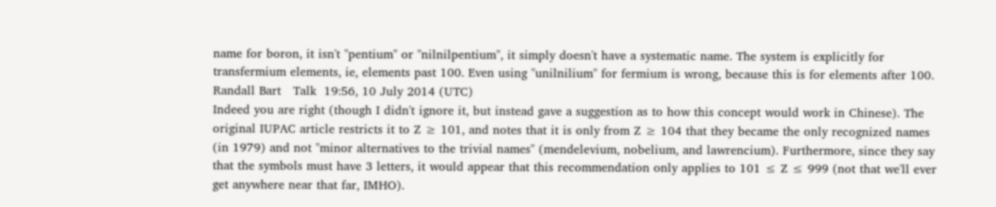name for boron, it isn't "pentium" or "nilnilpentium", it simply doesn't have a systematic name. The system is explicitly for transfermium elements, ie, elements past 100. Even using "unilnilium" for fermium is wrong, because this is for elements after 100.  Randall Bart   Talk  19:56, 10 July 2014 (UTC)
Indeed you are right (though I didn't ignore it, but instead gave a suggestion as to how this concept would work in Chinese). The original IUPAC article restricts it to Z ≥ 101, and notes that it is only from Z ≥ 104 that they became the only recognized names (in 1979) and not "minor alternatives to the trivial names" (mendelevium, nobelium, and lawrencium). Furthermore, since they say that the symbols must have 3 letters, it would appear that this recommendation only applies to 101 ≤ Z ≤ 999 (not that we'll ever get anywhere near that far, IMHO).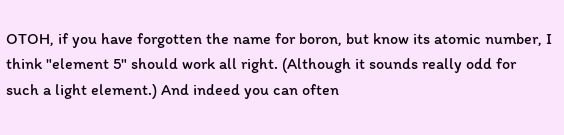OTOH, if you have forgotten the name for boron, but know its atomic number, I think "element 5" should work all right. (Although it sounds really odd for such a light element.) And indeed you can often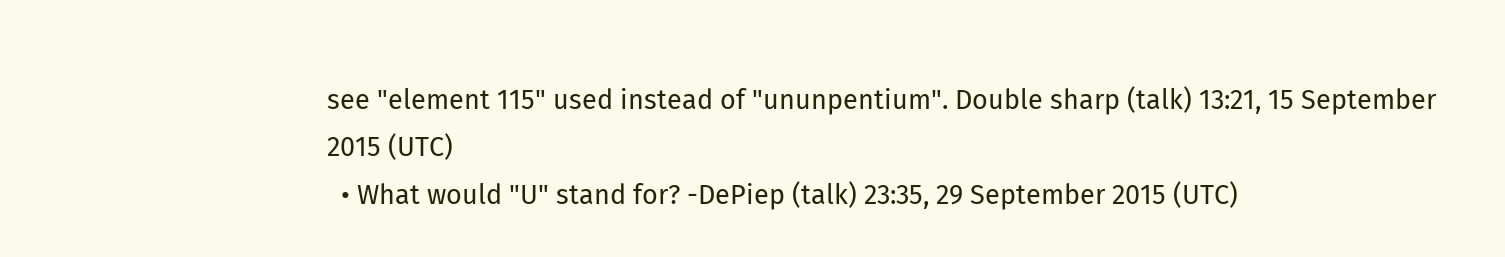see "element 115" used instead of "ununpentium". Double sharp (talk) 13:21, 15 September 2015 (UTC)
  • What would "U" stand for? -DePiep (talk) 23:35, 29 September 2015 (UTC)